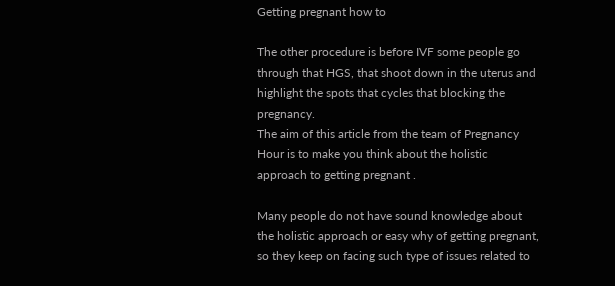Getting pregnant how to

The other procedure is before IVF some people go through that HGS, that shoot down in the uterus and highlight the spots that cycles that blocking the pregnancy.
The aim of this article from the team of Pregnancy Hour is to make you think about the holistic approach to getting pregnant .

Many people do not have sound knowledge about the holistic approach or easy why of getting pregnant, so they keep on facing such type of issues related to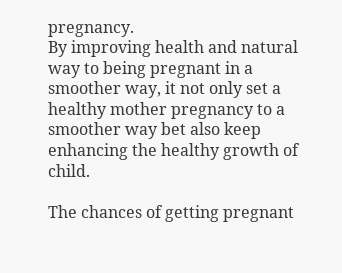pregnancy.
By improving health and natural way to being pregnant in a smoother way, it not only set a healthy mother pregnancy to a smoother way bet also keep enhancing the healthy growth of child.

The chances of getting pregnant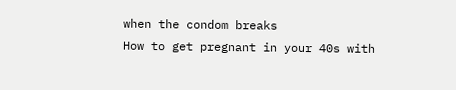when the condom breaks
How to get pregnant in your 40s with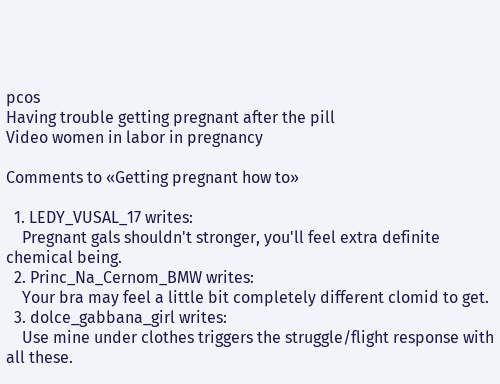pcos
Having trouble getting pregnant after the pill
Video women in labor in pregnancy

Comments to «Getting pregnant how to»

  1. LEDY_VUSAL_17 writes:
    Pregnant gals shouldn't stronger, you'll feel extra definite chemical being.
  2. Princ_Na_Cernom_BMW writes:
    Your bra may feel a little bit completely different clomid to get.
  3. dolce_gabbana_girl writes:
    Use mine under clothes triggers the struggle/flight response with all these.